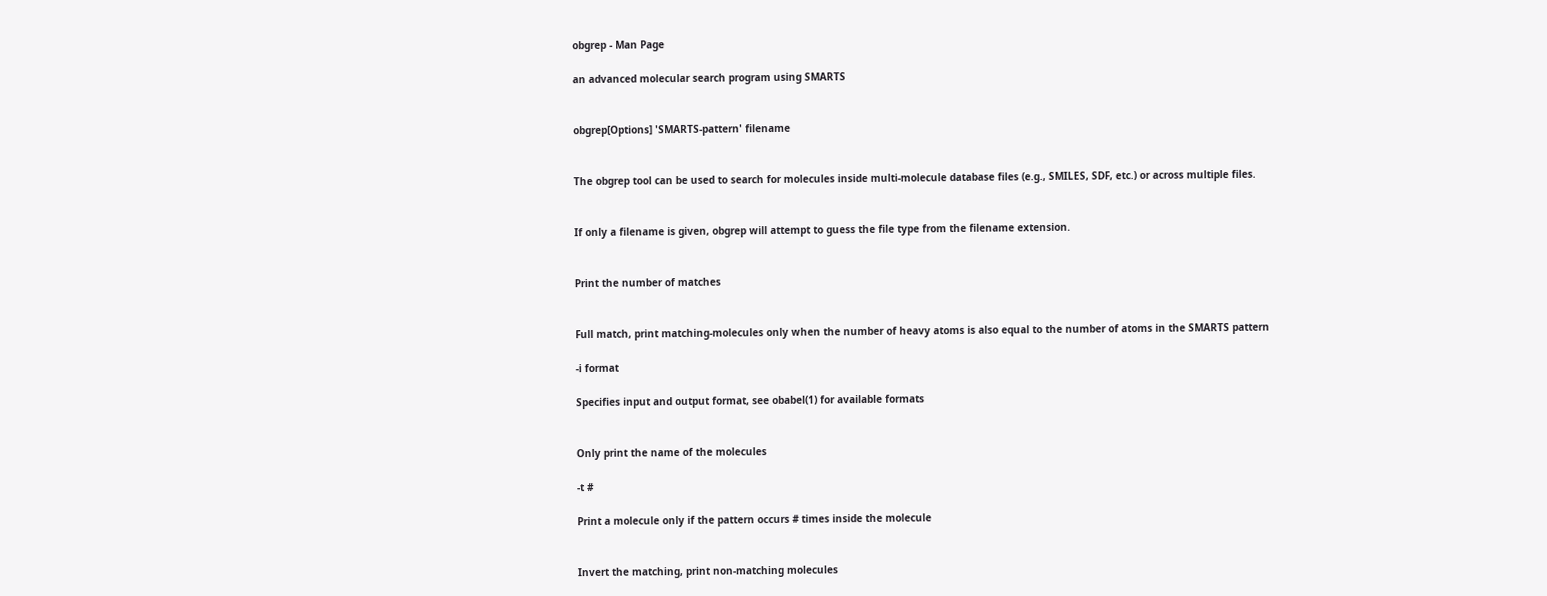obgrep - Man Page

an advanced molecular search program using SMARTS


obgrep[Options] 'SMARTS-pattern' filename


The obgrep tool can be used to search for molecules inside multi-molecule database files (e.g., SMILES, SDF, etc.) or across multiple files.


If only a filename is given, obgrep will attempt to guess the file type from the filename extension.


Print the number of matches


Full match, print matching-molecules only when the number of heavy atoms is also equal to the number of atoms in the SMARTS pattern

-i format

Specifies input and output format, see obabel(1) for available formats


Only print the name of the molecules

-t #

Print a molecule only if the pattern occurs # times inside the molecule


Invert the matching, print non-matching molecules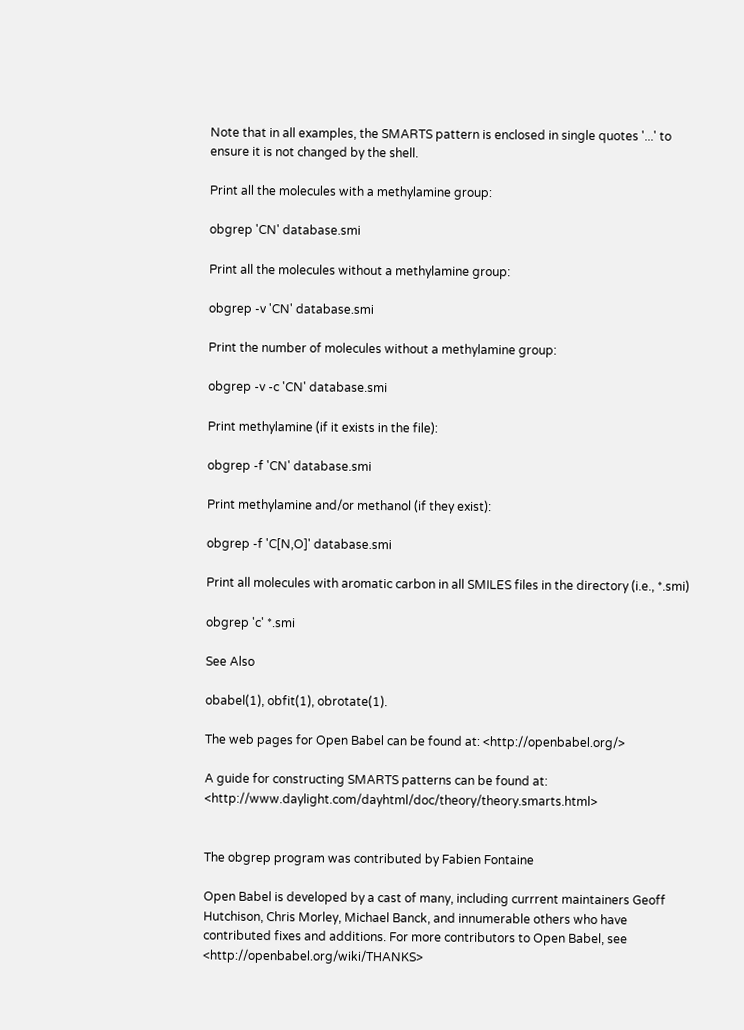Note that in all examples, the SMARTS pattern is enclosed in single quotes '...' to ensure it is not changed by the shell.

Print all the molecules with a methylamine group:

obgrep 'CN' database.smi

Print all the molecules without a methylamine group:

obgrep -v 'CN' database.smi

Print the number of molecules without a methylamine group:

obgrep -v -c 'CN' database.smi

Print methylamine (if it exists in the file):

obgrep -f 'CN' database.smi

Print methylamine and/or methanol (if they exist):

obgrep -f 'C[N,O]' database.smi

Print all molecules with aromatic carbon in all SMILES files in the directory (i.e., *.smi)

obgrep 'c' *.smi

See Also

obabel(1), obfit(1), obrotate(1).

The web pages for Open Babel can be found at: <http://openbabel.org/>

A guide for constructing SMARTS patterns can be found at: <http://www.daylight.com/dayhtml/doc/theory/theory.smarts.html>


The obgrep program was contributed by Fabien Fontaine

Open Babel is developed by a cast of many, including currrent maintainers Geoff Hutchison, Chris Morley, Michael Banck, and innumerable others who have contributed fixes and additions. For more contributors to Open Babel, see <http://openbabel.org/wiki/THANKS>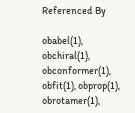Referenced By

obabel(1), obchiral(1), obconformer(1), obfit(1), obprop(1), obrotamer(1),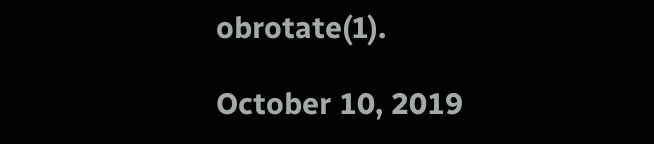obrotate(1).

October 10, 2019